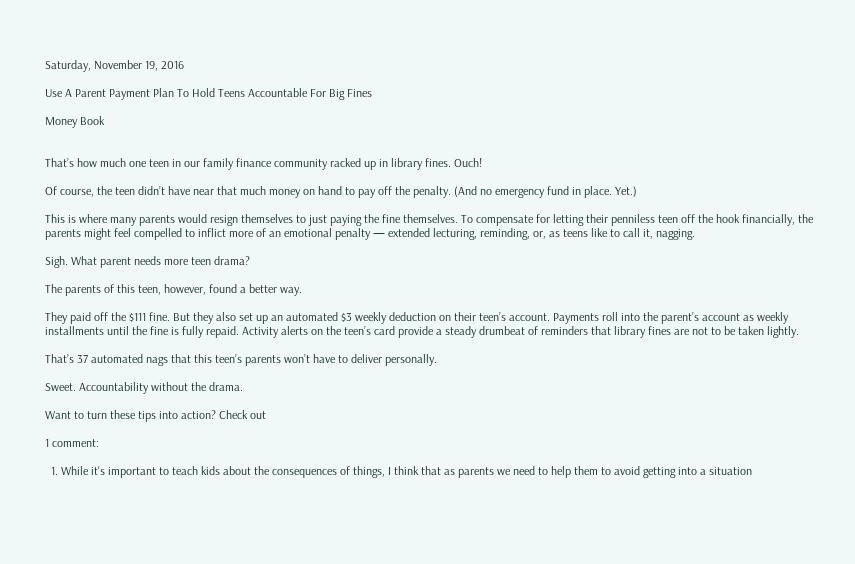Saturday, November 19, 2016

Use A Parent Payment Plan To Hold Teens Accountable For Big Fines

Money Book


That’s how much one teen in our family finance community racked up in library fines. Ouch!

Of course, the teen didn’t have near that much money on hand to pay off the penalty. (And no emergency fund in place. Yet.)

This is where many parents would resign themselves to just paying the fine themselves. To compensate for letting their penniless teen off the hook financially, the parents might feel compelled to inflict more of an emotional penalty — extended lecturing, reminding, or, as teens like to call it, nagging.

Sigh. What parent needs more teen drama?

The parents of this teen, however, found a better way.

They paid off the $111 fine. But they also set up an automated $3 weekly deduction on their teen’s account. Payments roll into the parent’s account as weekly installments until the fine is fully repaid. Activity alerts on the teen’s card provide a steady drumbeat of reminders that library fines are not to be taken lightly.

That’s 37 automated nags that this teen’s parents won’t have to deliver personally.

Sweet. Accountability without the drama.

Want to turn these tips into action? Check out

1 comment:

  1. While it's important to teach kids about the consequences of things, I think that as parents we need to help them to avoid getting into a situation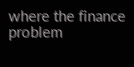where the finance problem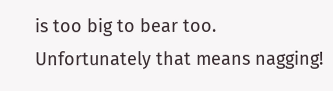is too big to bear too. Unfortunately that means nagging!